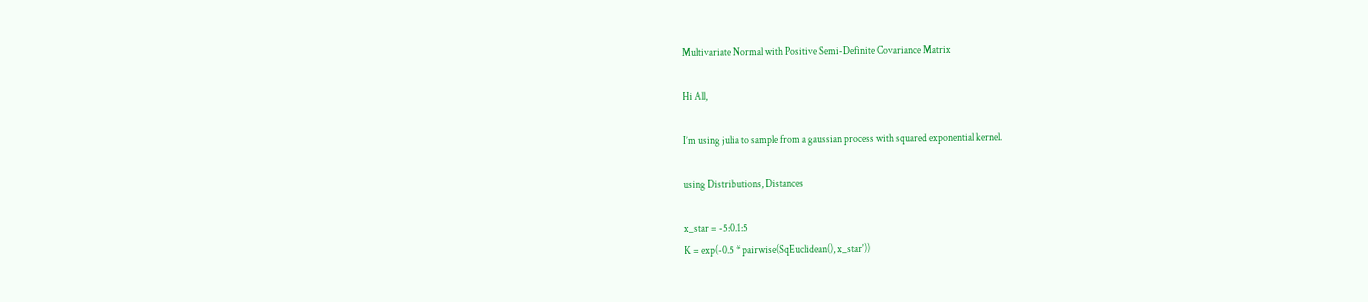Multivariate Normal with Positive Semi-Definite Covariance Matrix

Hi All,

I’m using julia to sample from a gaussian process with squared exponential kernel.

using Distributions, Distances

x_star = -5:0.1:5
K = exp(-0.5 * pairwise(SqEuclidean(), x_star'))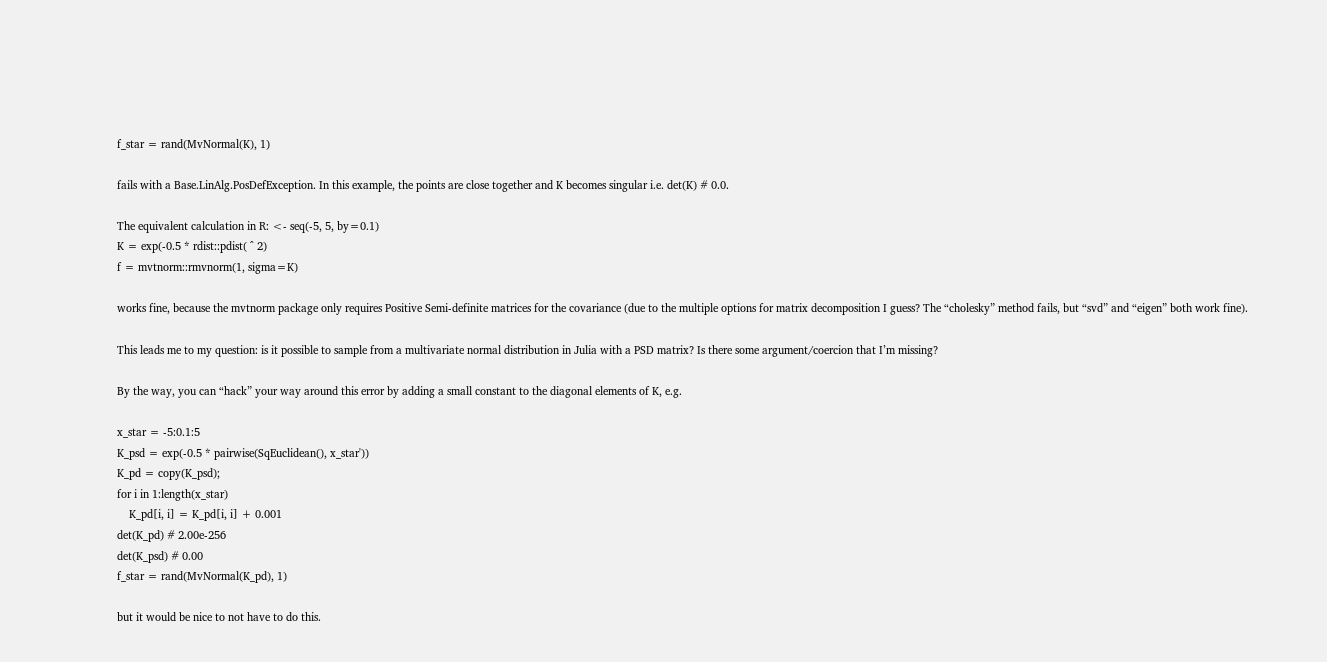f_star = rand(MvNormal(K), 1)

fails with a Base.LinAlg.PosDefException. In this example, the points are close together and K becomes singular i.e. det(K) # 0.0.

The equivalent calculation in R: <- seq(-5, 5, by=0.1)
K = exp(-0.5 * rdist::pdist( ^ 2)
f = mvtnorm::rmvnorm(1, sigma=K)

works fine, because the mvtnorm package only requires Positive Semi-definite matrices for the covariance (due to the multiple options for matrix decomposition I guess? The “cholesky” method fails, but “svd” and “eigen” both work fine).

This leads me to my question: is it possible to sample from a multivariate normal distribution in Julia with a PSD matrix? Is there some argument/coercion that I’m missing?

By the way, you can “hack” your way around this error by adding a small constant to the diagonal elements of K, e.g.

x_star = -5:0.1:5
K_psd = exp(-0.5 * pairwise(SqEuclidean(), x_star'))
K_pd = copy(K_psd);
for i in 1:length(x_star)
    K_pd[i, i] = K_pd[i, i] + 0.001
det(K_pd) # 2.00e-256
det(K_psd) # 0.00
f_star = rand(MvNormal(K_pd), 1)

but it would be nice to not have to do this.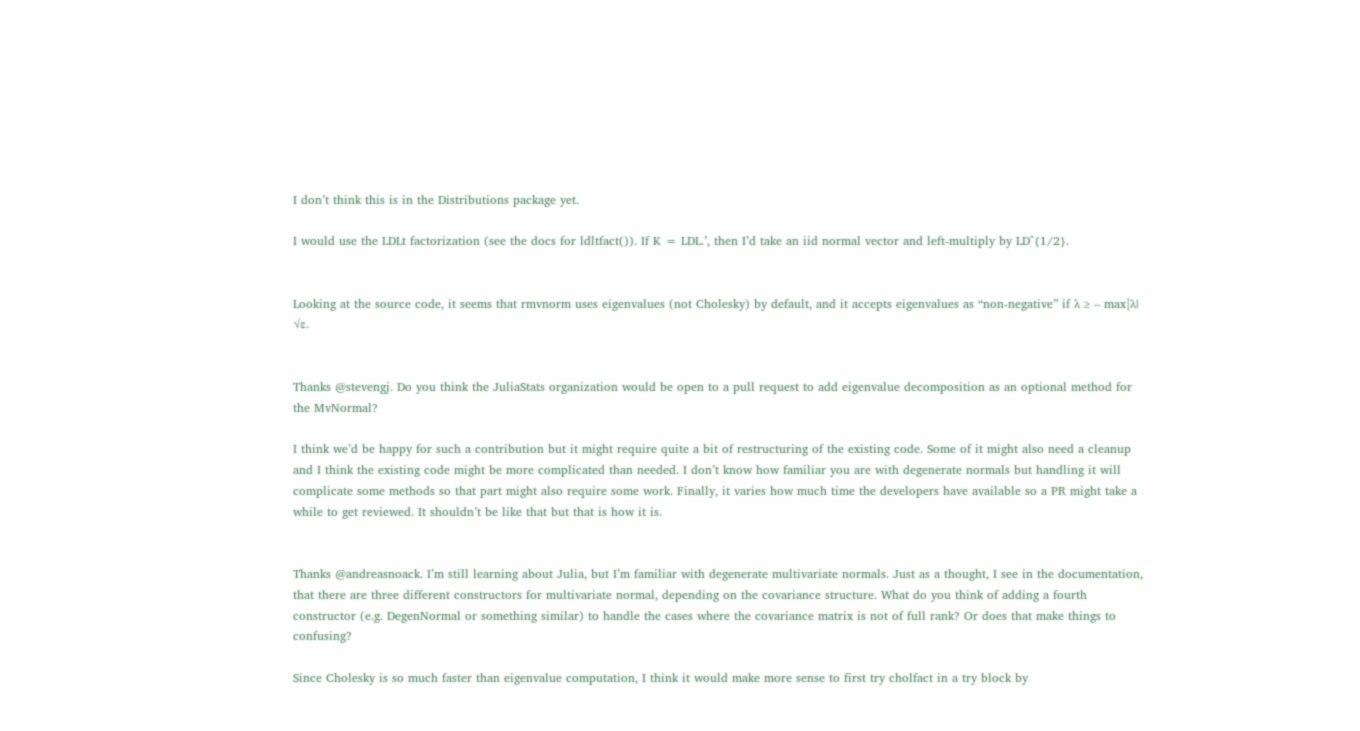I don’t think this is in the Distributions package yet.

I would use the LDLt factorization (see the docs for ldltfact()). If K = LDL.’, then I’d take an iid normal vector and left-multiply by LD^{1/2}.


Looking at the source code, it seems that rmvnorm uses eigenvalues (not Cholesky) by default, and it accepts eigenvalues as “non-negative” if λ ≥ – max|λ| √ε.


Thanks @stevengj. Do you think the JuliaStats organization would be open to a pull request to add eigenvalue decomposition as an optional method for the MvNormal?

I think we’d be happy for such a contribution but it might require quite a bit of restructuring of the existing code. Some of it might also need a cleanup and I think the existing code might be more complicated than needed. I don’t know how familiar you are with degenerate normals but handling it will complicate some methods so that part might also require some work. Finally, it varies how much time the developers have available so a PR might take a while to get reviewed. It shouldn’t be like that but that is how it is.


Thanks @andreasnoack. I’m still learning about Julia, but I’m familiar with degenerate multivariate normals. Just as a thought, I see in the documentation, that there are three different constructors for multivariate normal, depending on the covariance structure. What do you think of adding a fourth constructor (e.g. DegenNormal or something similar) to handle the cases where the covariance matrix is not of full rank? Or does that make things to confusing?

Since Cholesky is so much faster than eigenvalue computation, I think it would make more sense to first try cholfact in a try block by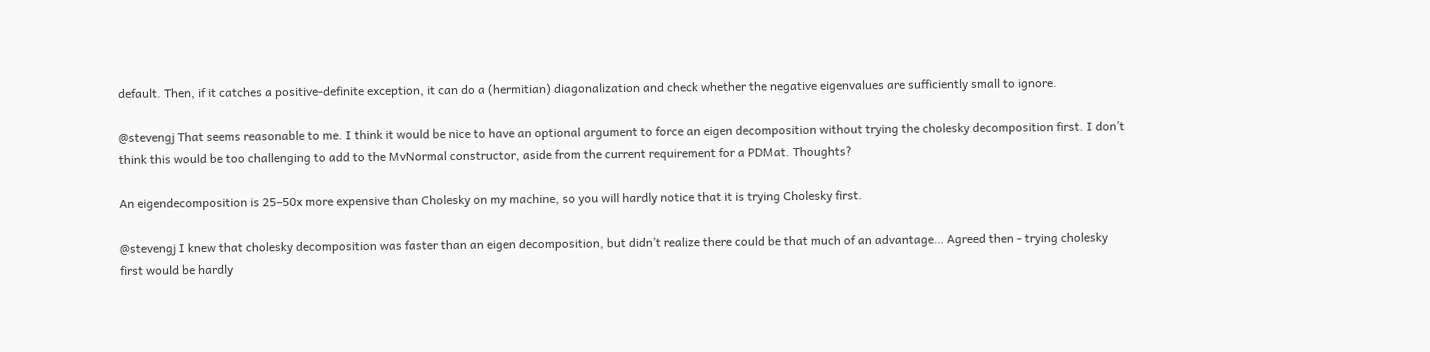default. Then, if it catches a positive-definite exception, it can do a (hermitian) diagonalization and check whether the negative eigenvalues are sufficiently small to ignore.

@stevengj That seems reasonable to me. I think it would be nice to have an optional argument to force an eigen decomposition without trying the cholesky decomposition first. I don’t think this would be too challenging to add to the MvNormal constructor, aside from the current requirement for a PDMat. Thoughts?

An eigendecomposition is 25–50x more expensive than Cholesky on my machine, so you will hardly notice that it is trying Cholesky first.

@stevengj I knew that cholesky decomposition was faster than an eigen decomposition, but didn’t realize there could be that much of an advantage… Agreed then - trying cholesky first would be hardly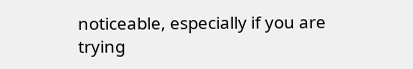noticeable, especially if you are trying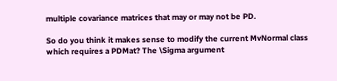multiple covariance matrices that may or may not be PD.

So do you think it makes sense to modify the current MvNormal class which requires a PDMat? The \Sigma argument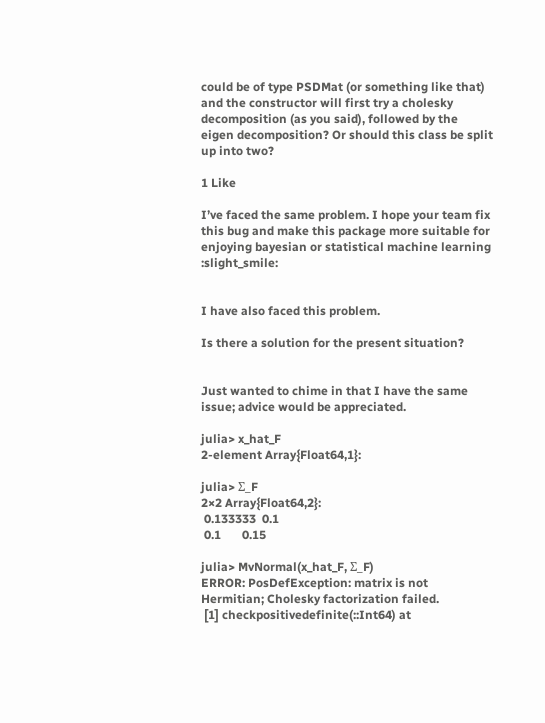could be of type PSDMat (or something like that) and the constructor will first try a cholesky decomposition (as you said), followed by the eigen decomposition? Or should this class be split up into two?

1 Like

I’ve faced the same problem. I hope your team fix this bug and make this package more suitable for enjoying bayesian or statistical machine learning :slight_smile:


I have also faced this problem.

Is there a solution for the present situation?


Just wanted to chime in that I have the same issue; advice would be appreciated.

julia> x_hat_F
2-element Array{Float64,1}:

julia> Σ_F
2×2 Array{Float64,2}:
 0.133333  0.1
 0.1       0.15

julia> MvNormal(x_hat_F, Σ_F)
ERROR: PosDefException: matrix is not Hermitian; Cholesky factorization failed.
 [1] checkpositivedefinite(::Int64) at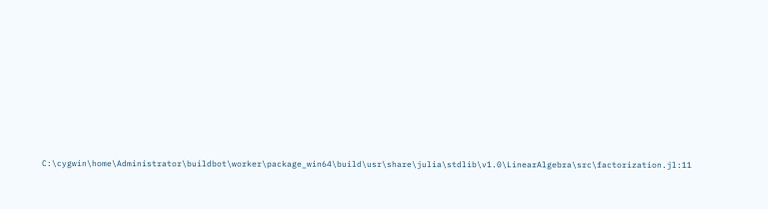C:\cygwin\home\Administrator\buildbot\worker\package_win64\build\usr\share\julia\stdlib\v1.0\LinearAlgebra\src\factorization.jl:11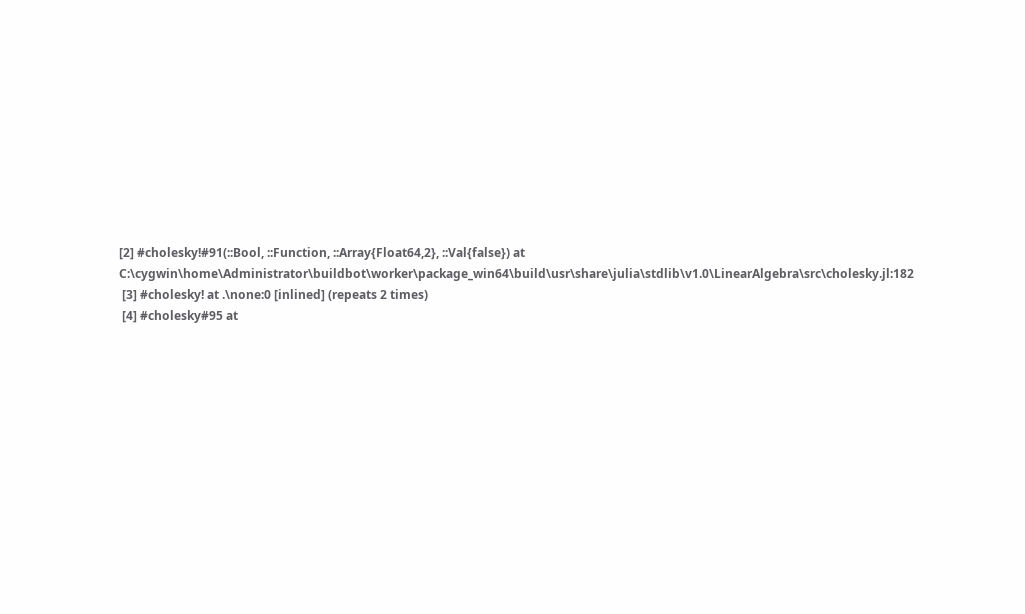[2] #cholesky!#91(::Bool, ::Function, ::Array{Float64,2}, ::Val{false}) at C:\cygwin\home\Administrator\buildbot\worker\package_win64\build\usr\share\julia\stdlib\v1.0\LinearAlgebra\src\cholesky.jl:182
 [3] #cholesky! at .\none:0 [inlined] (repeats 2 times)
 [4] #cholesky#95 at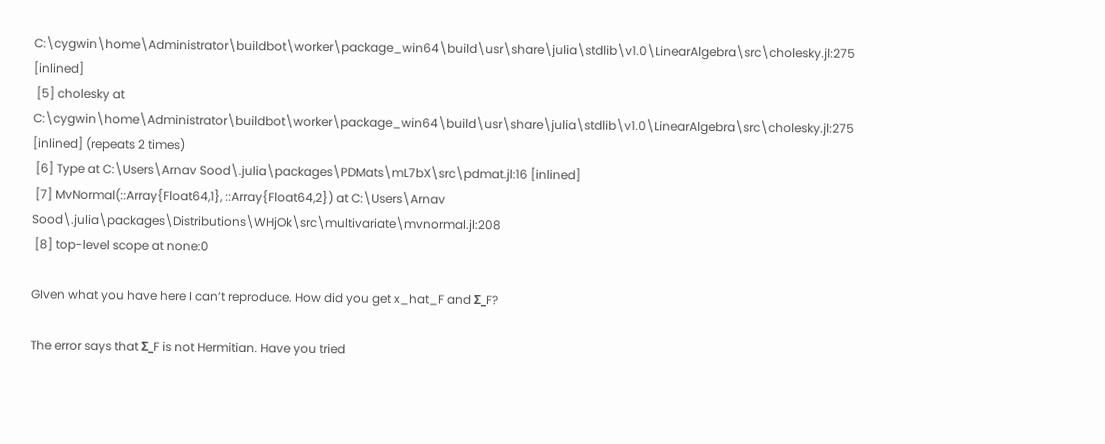C:\cygwin\home\Administrator\buildbot\worker\package_win64\build\usr\share\julia\stdlib\v1.0\LinearAlgebra\src\cholesky.jl:275 [inlined]
 [5] cholesky at C:\cygwin\home\Administrator\buildbot\worker\package_win64\build\usr\share\julia\stdlib\v1.0\LinearAlgebra\src\cholesky.jl:275 [inlined] (repeats 2 times)
 [6] Type at C:\Users\Arnav Sood\.julia\packages\PDMats\mL7bX\src\pdmat.jl:16 [inlined]
 [7] MvNormal(::Array{Float64,1}, ::Array{Float64,2}) at C:\Users\Arnav Sood\.julia\packages\Distributions\WHjOk\src\multivariate\mvnormal.jl:208
 [8] top-level scope at none:0

GIven what you have here I can’t reproduce. How did you get x_hat_F and Σ_F?

The error says that Σ_F is not Hermitian. Have you tried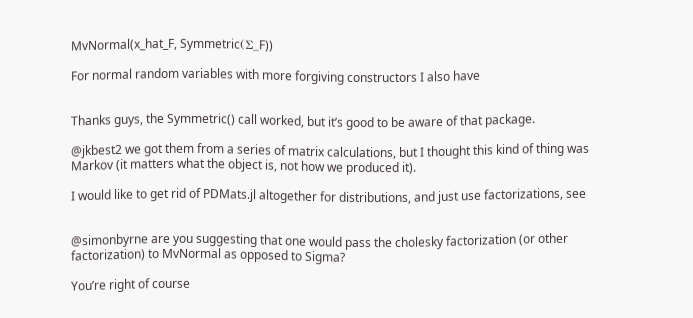MvNormal(x_hat_F, Symmetric(Σ_F))

For normal random variables with more forgiving constructors I also have


Thanks guys, the Symmetric() call worked, but it’s good to be aware of that package.

@jkbest2 we got them from a series of matrix calculations, but I thought this kind of thing was Markov (it matters what the object is, not how we produced it).

I would like to get rid of PDMats.jl altogether for distributions, and just use factorizations, see


@simonbyrne are you suggesting that one would pass the cholesky factorization (or other factorization) to MvNormal as opposed to Sigma?

You’re right of course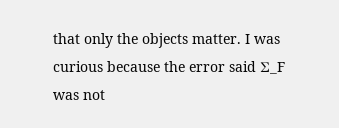that only the objects matter. I was curious because the error said Σ_F was not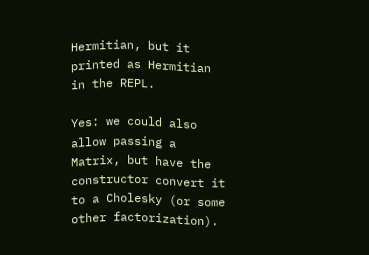Hermitian, but it printed as Hermitian in the REPL.

Yes: we could also allow passing a Matrix, but have the constructor convert it to a Cholesky (or some other factorization).